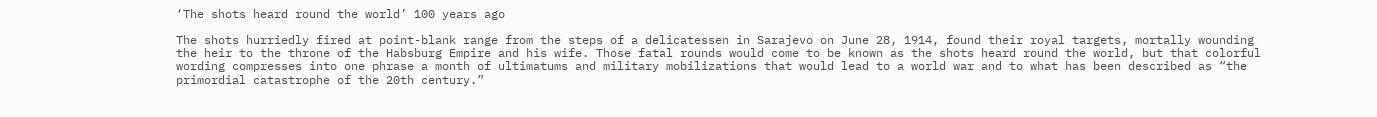‘The shots heard round the world’ 100 years ago

The shots hurriedly fired at point-blank range from the steps of a delicatessen in Sarajevo on June 28, 1914, found their royal targets, mortally wounding the heir to the throne of the Habsburg Empire and his wife. Those fatal rounds would come to be known as the shots heard round the world, but that colorful wording compresses into one phrase a month of ultimatums and military mobilizations that would lead to a world war and to what has been described as “the primordial catastrophe of the 20th century.”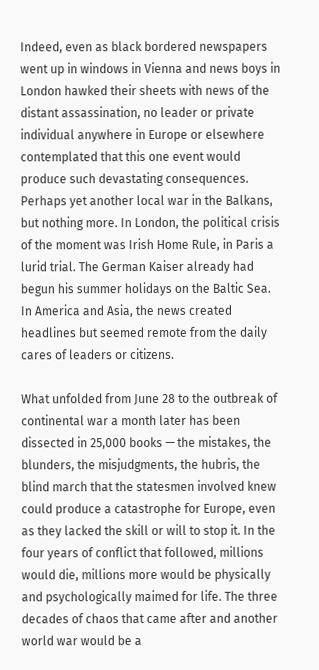Indeed, even as black bordered newspapers went up in windows in Vienna and news boys in London hawked their sheets with news of the distant assassination, no leader or private individual anywhere in Europe or elsewhere contemplated that this one event would produce such devastating consequences. Perhaps yet another local war in the Balkans, but nothing more. In London, the political crisis of the moment was Irish Home Rule, in Paris a lurid trial. The German Kaiser already had begun his summer holidays on the Baltic Sea. In America and Asia, the news created headlines but seemed remote from the daily cares of leaders or citizens.

What unfolded from June 28 to the outbreak of continental war a month later has been dissected in 25,000 books — the mistakes, the blunders, the misjudgments, the hubris, the blind march that the statesmen involved knew could produce a catastrophe for Europe, even as they lacked the skill or will to stop it. In the four years of conflict that followed, millions would die, millions more would be physically and psychologically maimed for life. The three decades of chaos that came after and another world war would be a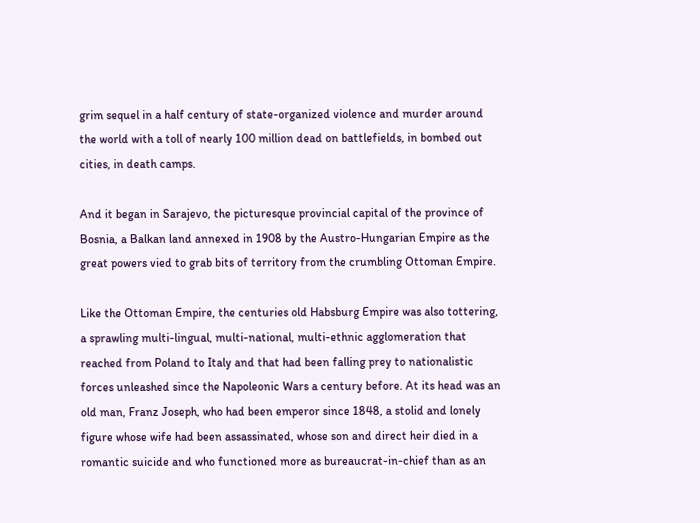grim sequel in a half century of state-organized violence and murder around the world with a toll of nearly 100 million dead on battlefields, in bombed out cities, in death camps.

And it began in Sarajevo, the picturesque provincial capital of the province of Bosnia, a Balkan land annexed in 1908 by the Austro-Hungarian Empire as the great powers vied to grab bits of territory from the crumbling Ottoman Empire.

Like the Ottoman Empire, the centuries old Habsburg Empire was also tottering, a sprawling multi-lingual, multi-national, multi-ethnic agglomeration that reached from Poland to Italy and that had been falling prey to nationalistic forces unleashed since the Napoleonic Wars a century before. At its head was an old man, Franz Joseph, who had been emperor since 1848, a stolid and lonely figure whose wife had been assassinated, whose son and direct heir died in a romantic suicide and who functioned more as bureaucrat-in-chief than as an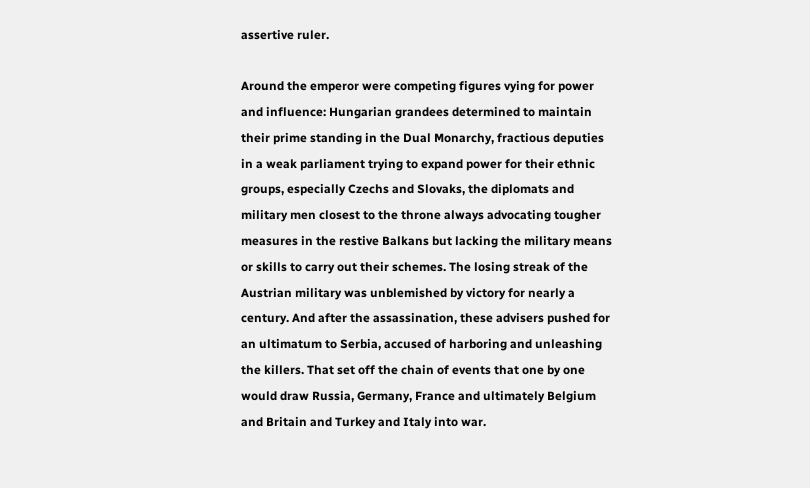assertive ruler.

Around the emperor were competing figures vying for power and influence: Hungarian grandees determined to maintain their prime standing in the Dual Monarchy, fractious deputies in a weak parliament trying to expand power for their ethnic groups, especially Czechs and Slovaks, the diplomats and military men closest to the throne always advocating tougher measures in the restive Balkans but lacking the military means or skills to carry out their schemes. The losing streak of the Austrian military was unblemished by victory for nearly a century. And after the assassination, these advisers pushed for an ultimatum to Serbia, accused of harboring and unleashing the killers. That set off the chain of events that one by one would draw Russia, Germany, France and ultimately Belgium and Britain and Turkey and Italy into war.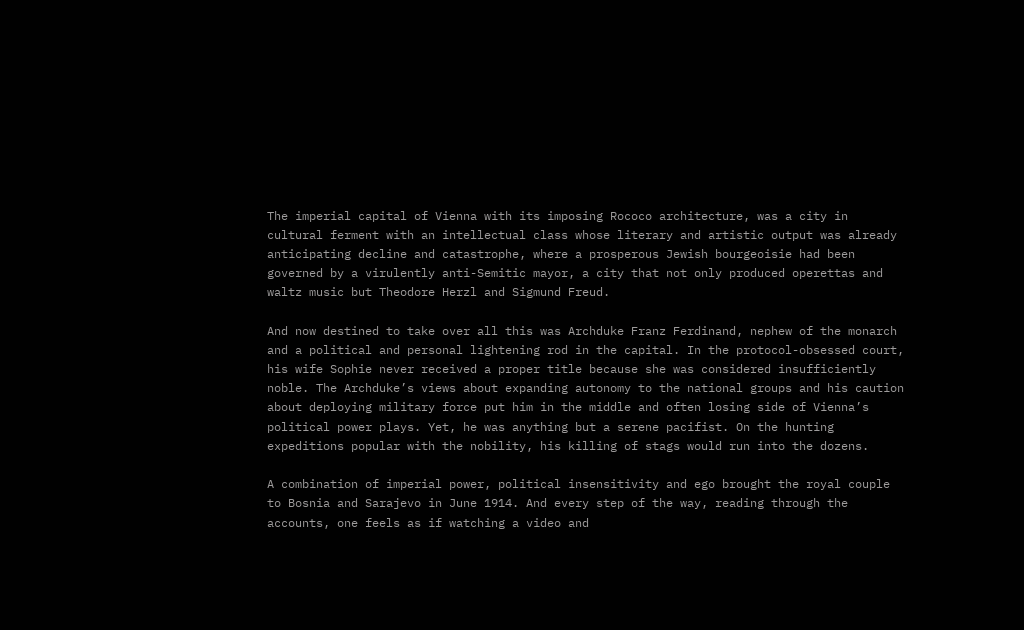The imperial capital of Vienna with its imposing Rococo architecture, was a city in cultural ferment with an intellectual class whose literary and artistic output was already anticipating decline and catastrophe, where a prosperous Jewish bourgeoisie had been governed by a virulently anti-Semitic mayor, a city that not only produced operettas and waltz music but Theodore Herzl and Sigmund Freud.

And now destined to take over all this was Archduke Franz Ferdinand, nephew of the monarch and a political and personal lightening rod in the capital. In the protocol-obsessed court, his wife Sophie never received a proper title because she was considered insufficiently noble. The Archduke’s views about expanding autonomy to the national groups and his caution about deploying military force put him in the middle and often losing side of Vienna’s political power plays. Yet, he was anything but a serene pacifist. On the hunting expeditions popular with the nobility, his killing of stags would run into the dozens.

A combination of imperial power, political insensitivity and ego brought the royal couple to Bosnia and Sarajevo in June 1914. And every step of the way, reading through the accounts, one feels as if watching a video and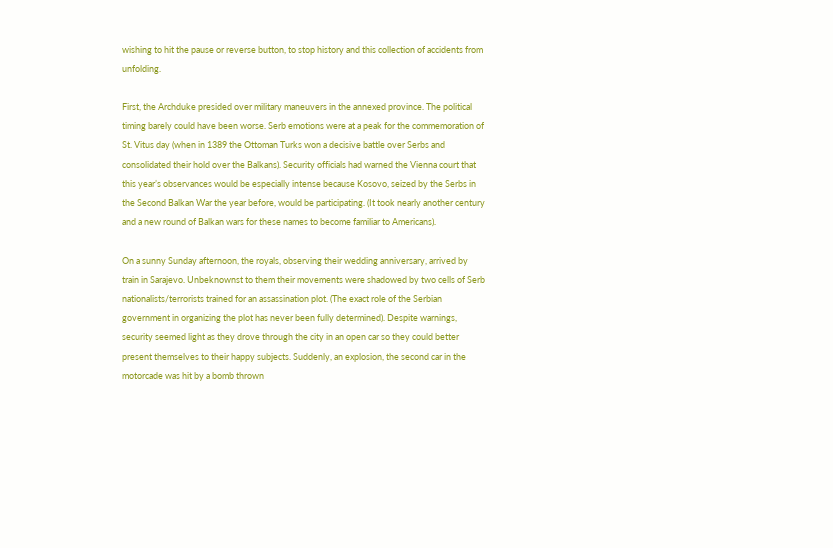wishing to hit the pause or reverse button, to stop history and this collection of accidents from unfolding.

First, the Archduke presided over military maneuvers in the annexed province. The political timing barely could have been worse. Serb emotions were at a peak for the commemoration of St. Vitus day (when in 1389 the Ottoman Turks won a decisive battle over Serbs and consolidated their hold over the Balkans). Security officials had warned the Vienna court that this year’s observances would be especially intense because Kosovo, seized by the Serbs in the Second Balkan War the year before, would be participating. (It took nearly another century and a new round of Balkan wars for these names to become familiar to Americans).

On a sunny Sunday afternoon, the royals, observing their wedding anniversary, arrived by train in Sarajevo. Unbeknownst to them their movements were shadowed by two cells of Serb nationalists/terrorists trained for an assassination plot. (The exact role of the Serbian government in organizing the plot has never been fully determined). Despite warnings, security seemed light as they drove through the city in an open car so they could better present themselves to their happy subjects. Suddenly, an explosion, the second car in the motorcade was hit by a bomb thrown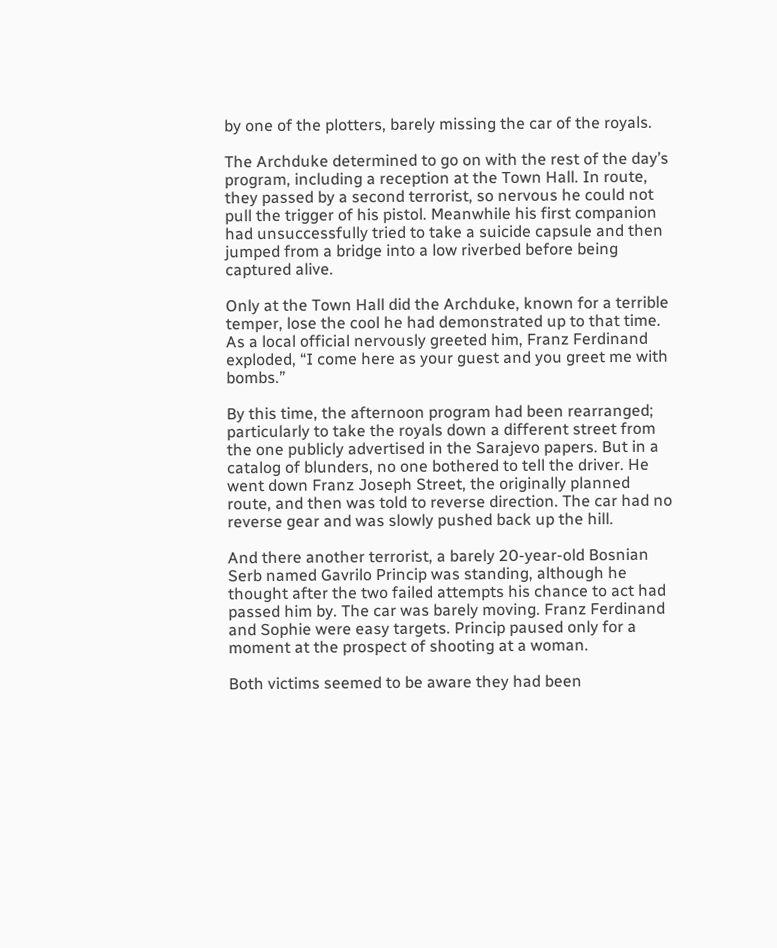by one of the plotters, barely missing the car of the royals.

The Archduke determined to go on with the rest of the day’s program, including a reception at the Town Hall. In route, they passed by a second terrorist, so nervous he could not pull the trigger of his pistol. Meanwhile his first companion had unsuccessfully tried to take a suicide capsule and then jumped from a bridge into a low riverbed before being captured alive.

Only at the Town Hall did the Archduke, known for a terrible temper, lose the cool he had demonstrated up to that time. As a local official nervously greeted him, Franz Ferdinand exploded, “I come here as your guest and you greet me with bombs.”

By this time, the afternoon program had been rearranged; particularly to take the royals down a different street from the one publicly advertised in the Sarajevo papers. But in a catalog of blunders, no one bothered to tell the driver. He went down Franz Joseph Street, the originally planned route, and then was told to reverse direction. The car had no reverse gear and was slowly pushed back up the hill.

And there another terrorist, a barely 20-year-old Bosnian Serb named Gavrilo Princip was standing, although he thought after the two failed attempts his chance to act had passed him by. The car was barely moving. Franz Ferdinand and Sophie were easy targets. Princip paused only for a moment at the prospect of shooting at a woman.

Both victims seemed to be aware they had been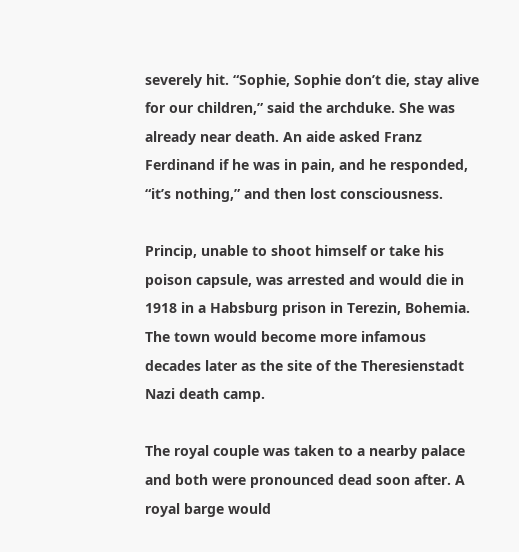severely hit. “Sophie, Sophie don’t die, stay alive for our children,” said the archduke. She was already near death. An aide asked Franz Ferdinand if he was in pain, and he responded, “it’s nothing,” and then lost consciousness.

Princip, unable to shoot himself or take his poison capsule, was arrested and would die in 1918 in a Habsburg prison in Terezin, Bohemia. The town would become more infamous decades later as the site of the Theresienstadt Nazi death camp.

The royal couple was taken to a nearby palace and both were pronounced dead soon after. A royal barge would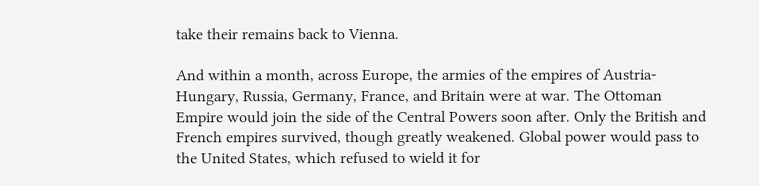take their remains back to Vienna.

And within a month, across Europe, the armies of the empires of Austria-Hungary, Russia, Germany, France, and Britain were at war. The Ottoman Empire would join the side of the Central Powers soon after. Only the British and French empires survived, though greatly weakened. Global power would pass to the United States, which refused to wield it for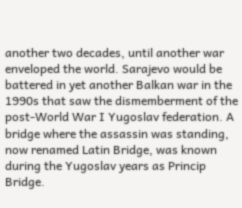another two decades, until another war enveloped the world. Sarajevo would be battered in yet another Balkan war in the 1990s that saw the dismemberment of the post-World War I Yugoslav federation. A bridge where the assassin was standing, now renamed Latin Bridge, was known during the Yugoslav years as Princip Bridge.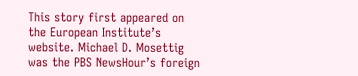This story first appeared on the European Institute’s website. Michael D. Mosettig was the PBS NewsHour’s foreign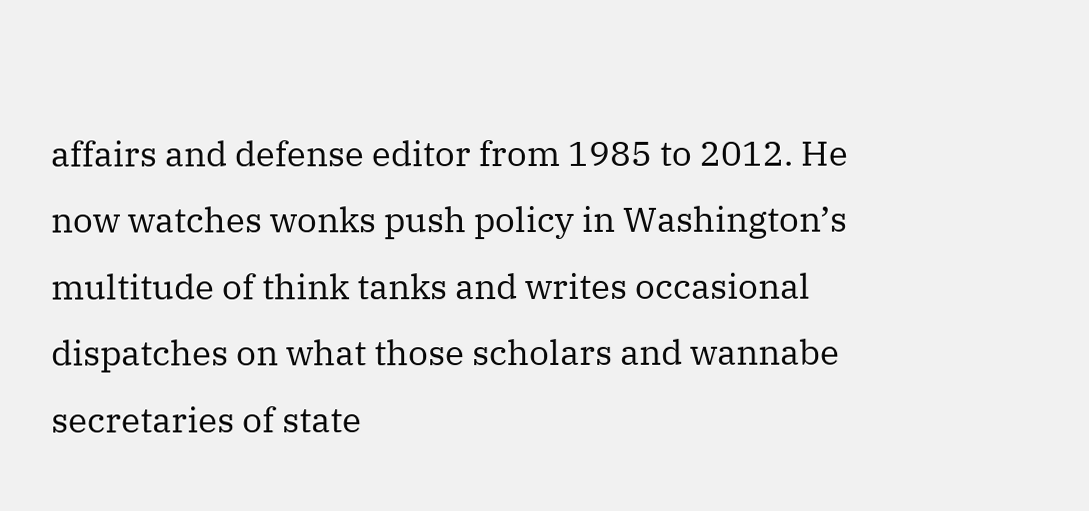affairs and defense editor from 1985 to 2012. He now watches wonks push policy in Washington’s multitude of think tanks and writes occasional dispatches on what those scholars and wannabe secretaries of state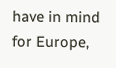have in mind for Europe,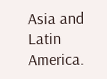Asia and Latin America.